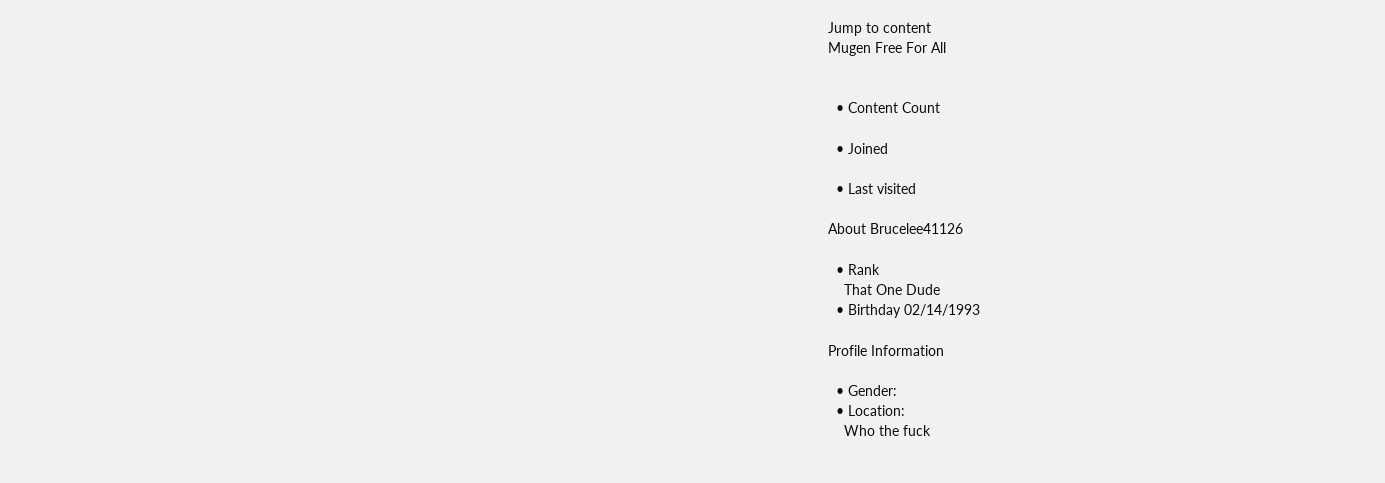Jump to content
Mugen Free For All


  • Content Count

  • Joined

  • Last visited

About Brucelee41126

  • Rank
    That One Dude
  • Birthday 02/14/1993

Profile Information

  • Gender:
  • Location:
    Who the fuck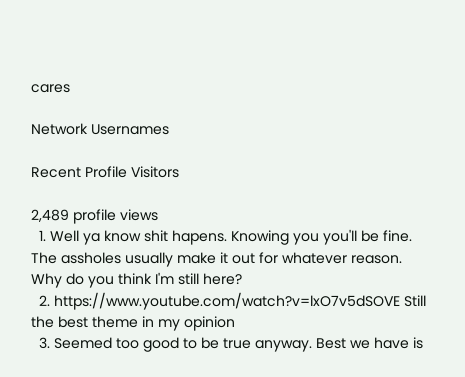cares

Network Usernames

Recent Profile Visitors

2,489 profile views
  1. Well ya know shit hapens. Knowing you you'll be fine. The assholes usually make it out for whatever reason. Why do you think I'm still here?
  2. https://www.youtube.com/watch?v=lxO7v5dSOVE Still the best theme in my opinion
  3. Seemed too good to be true anyway. Best we have is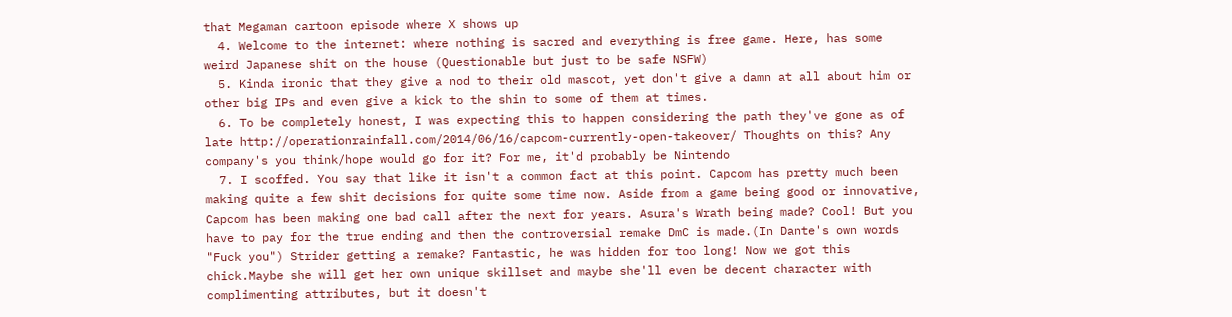that Megaman cartoon episode where X shows up
  4. Welcome to the internet: where nothing is sacred and everything is free game. Here, has some weird Japanese shit on the house (Questionable but just to be safe NSFW)
  5. Kinda ironic that they give a nod to their old mascot, yet don't give a damn at all about him or other big IPs and even give a kick to the shin to some of them at times.
  6. To be completely honest, I was expecting this to happen considering the path they've gone as of late http://operationrainfall.com/2014/06/16/capcom-currently-open-takeover/ Thoughts on this? Any company's you think/hope would go for it? For me, it'd probably be Nintendo
  7. I scoffed. You say that like it isn't a common fact at this point. Capcom has pretty much been making quite a few shit decisions for quite some time now. Aside from a game being good or innovative, Capcom has been making one bad call after the next for years. Asura's Wrath being made? Cool! But you have to pay for the true ending and then the controversial remake DmC is made.(In Dante's own words "Fuck you") Strider getting a remake? Fantastic, he was hidden for too long! Now we got this chick.Maybe she will get her own unique skillset and maybe she'll even be decent character with complimenting attributes, but it doesn't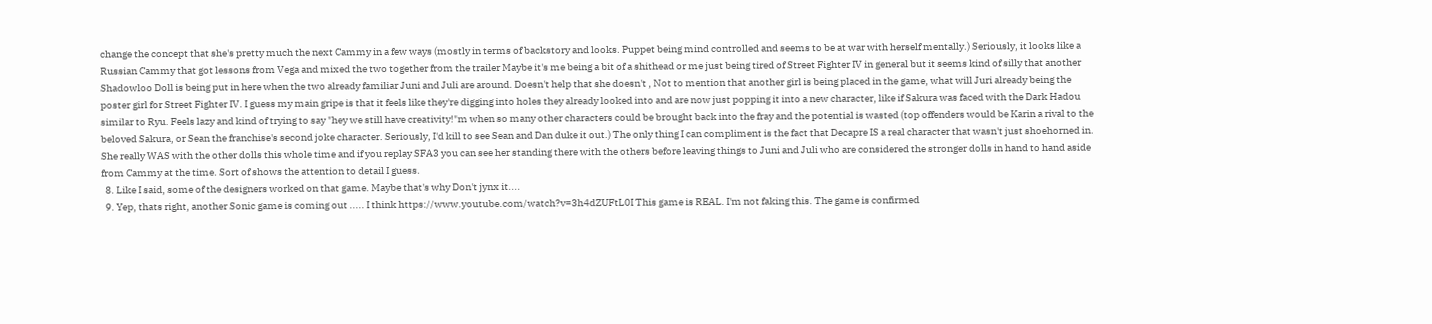change the concept that she's pretty much the next Cammy in a few ways (mostly in terms of backstory and looks. Puppet being mind controlled and seems to be at war with herself mentally.) Seriously, it looks like a Russian Cammy that got lessons from Vega and mixed the two together from the trailer Maybe it's me being a bit of a shithead or me just being tired of Street Fighter IV in general but it seems kind of silly that another Shadowloo Doll is being put in here when the two already familiar Juni and Juli are around. Doesn't help that she doesn't , Not to mention that another girl is being placed in the game, what will Juri already being the poster girl for Street Fighter IV. I guess my main gripe is that it feels like they're digging into holes they already looked into and are now just popping it into a new character, like if Sakura was faced with the Dark Hadou similar to Ryu. Feels lazy and kind of trying to say "hey we still have creativity!"m when so many other characters could be brought back into the fray and the potential is wasted (top offenders would be Karin a rival to the beloved Sakura, or Sean the franchise's second joke character. Seriously, I'd kill to see Sean and Dan duke it out.) The only thing I can compliment is the fact that Decapre IS a real character that wasn't just shoehorned in. She really WAS with the other dolls this whole time and if you replay SFA3 you can see her standing there with the others before leaving things to Juni and Juli who are considered the stronger dolls in hand to hand aside from Cammy at the time. Sort of shows the attention to detail I guess.
  8. Like I said, some of the designers worked on that game. Maybe that's why Don't jynx it....
  9. Yep, thats right, another Sonic game is coming out ..... I think https://www.youtube.com/watch?v=3h4dZUFtL0I This game is REAL. I'm not faking this. The game is confirmed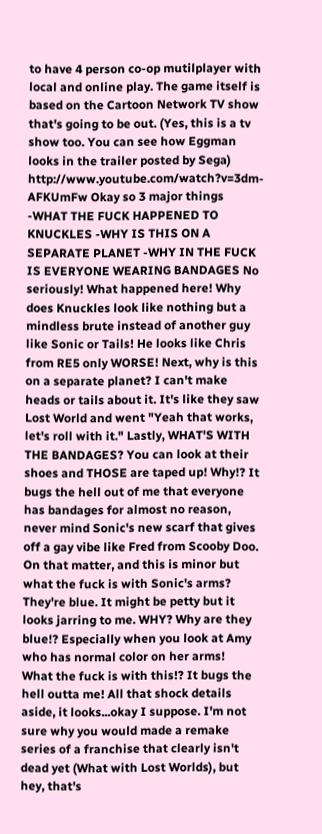to have 4 person co-op mutilplayer with local and online play. The game itself is based on the Cartoon Network TV show that's going to be out. (Yes, this is a tv show too. You can see how Eggman looks in the trailer posted by Sega) http://www.youtube.com/watch?v=3dm-AFKUmFw Okay so 3 major things -WHAT THE FUCK HAPPENED TO KNUCKLES -WHY IS THIS ON A SEPARATE PLANET -WHY IN THE FUCK IS EVERYONE WEARING BANDAGES No seriously! What happened here! Why does Knuckles look like nothing but a mindless brute instead of another guy like Sonic or Tails! He looks like Chris from RE5 only WORSE! Next, why is this on a separate planet? I can't make heads or tails about it. It's like they saw Lost World and went "Yeah that works, let's roll with it." Lastly, WHAT'S WITH THE BANDAGES? You can look at their shoes and THOSE are taped up! Why!? It bugs the hell out of me that everyone has bandages for almost no reason, never mind Sonic's new scarf that gives off a gay vibe like Fred from Scooby Doo. On that matter, and this is minor but what the fuck is with Sonic's arms? They're blue. It might be petty but it looks jarring to me. WHY? Why are they blue!? Especially when you look at Amy who has normal color on her arms! What the fuck is with this!? It bugs the hell outta me! All that shock details aside, it looks...okay I suppose. I'm not sure why you would made a remake series of a franchise that clearly isn't dead yet (What with Lost Worlds), but hey, that's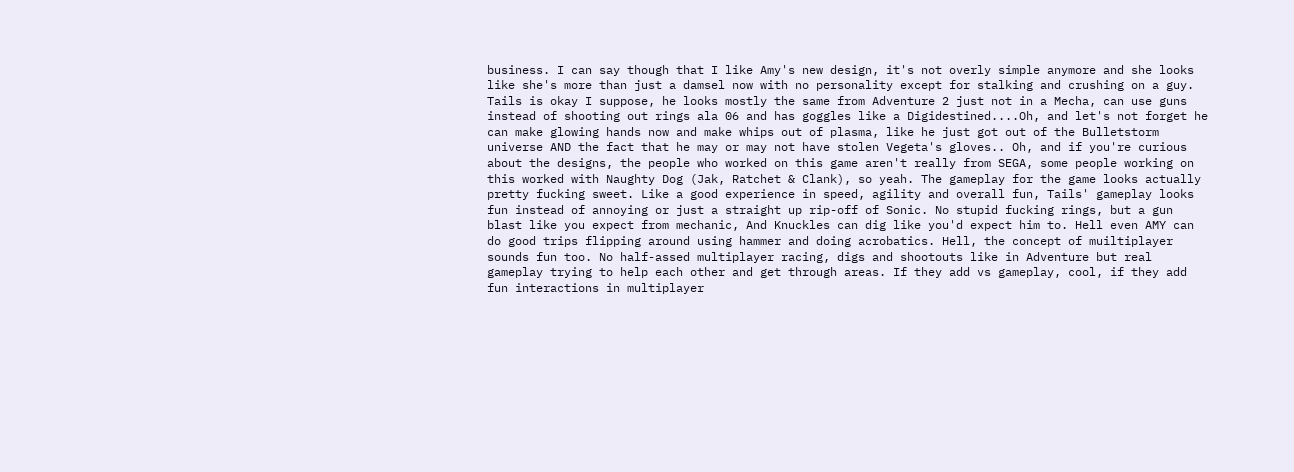business. I can say though that I like Amy's new design, it's not overly simple anymore and she looks like she's more than just a damsel now with no personality except for stalking and crushing on a guy. Tails is okay I suppose, he looks mostly the same from Adventure 2 just not in a Mecha, can use guns instead of shooting out rings ala 06 and has goggles like a Digidestined....Oh, and let's not forget he can make glowing hands now and make whips out of plasma, like he just got out of the Bulletstorm universe AND the fact that he may or may not have stolen Vegeta's gloves.. Oh, and if you're curious about the designs, the people who worked on this game aren't really from SEGA, some people working on this worked with Naughty Dog (Jak, Ratchet & Clank), so yeah. The gameplay for the game looks actually pretty fucking sweet. Like a good experience in speed, agility and overall fun, Tails' gameplay looks fun instead of annoying or just a straight up rip-off of Sonic. No stupid fucking rings, but a gun blast like you expect from mechanic, And Knuckles can dig like you'd expect him to. Hell even AMY can do good trips flipping around using hammer and doing acrobatics. Hell, the concept of muiltiplayer sounds fun too. No half-assed multiplayer racing, digs and shootouts like in Adventure but real gameplay trying to help each other and get through areas. If they add vs gameplay, cool, if they add fun interactions in multiplayer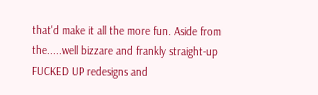that'd make it all the more fun. Aside from the.....well bizzare and frankly straight-up FUCKED UP redesigns and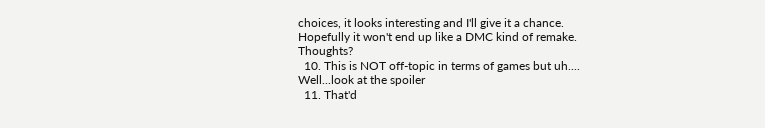choices, it looks interesting and I'll give it a chance. Hopefully it won't end up like a DMC kind of remake. Thoughts?
  10. This is NOT off-topic in terms of games but uh.... Well...look at the spoiler
  11. That'd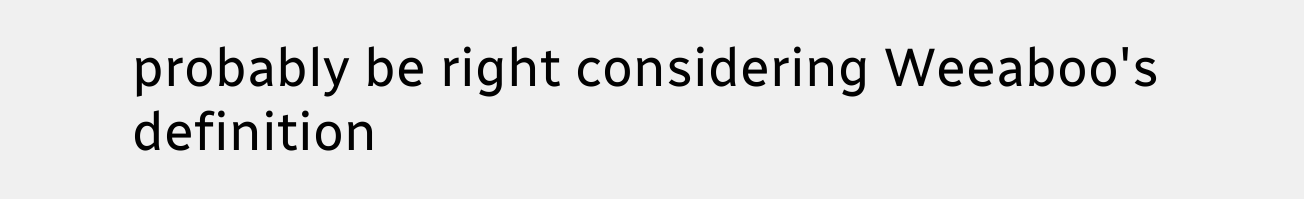probably be right considering Weeaboo's definition